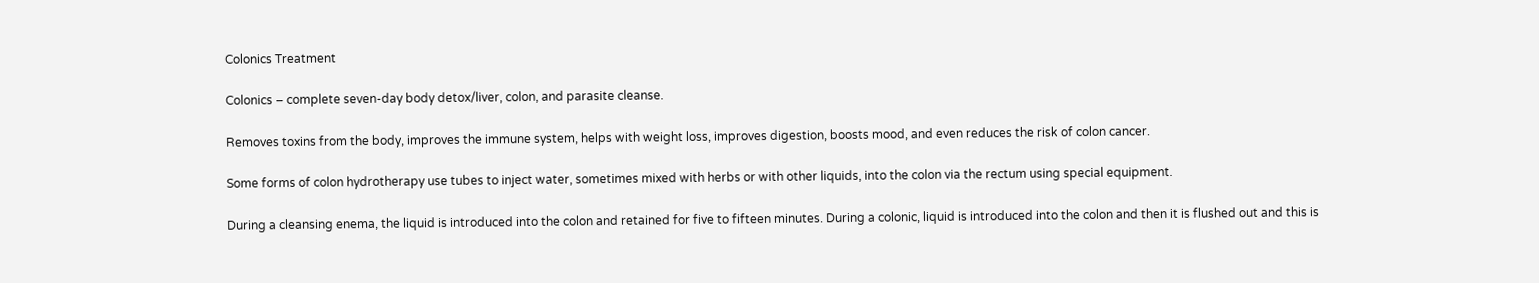Colonics Treatment

Colonics – complete seven-day body detox/liver, colon, and parasite cleanse.

Removes toxins from the body, improves the immune system, helps with weight loss, improves digestion, boosts mood, and even reduces the risk of colon cancer.

Some forms of colon hydrotherapy use tubes to inject water, sometimes mixed with herbs or with other liquids, into the colon via the rectum using special equipment.

During a cleansing enema, the liquid is introduced into the colon and retained for five to fifteen minutes. During a colonic, liquid is introduced into the colon and then it is flushed out and this is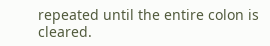repeated until the entire colon is cleared.